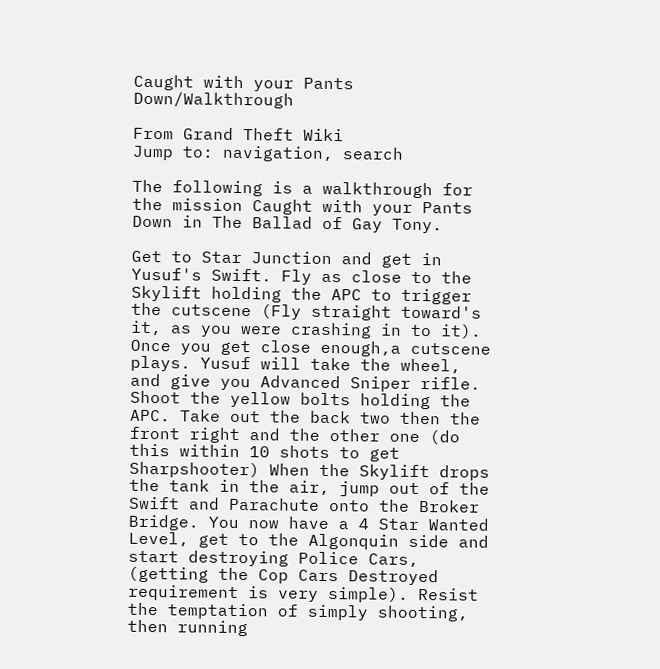Caught with your Pants Down/Walkthrough

From Grand Theft Wiki
Jump to: navigation, search

The following is a walkthrough for the mission Caught with your Pants Down in The Ballad of Gay Tony.

Get to Star Junction and get in Yusuf's Swift. Fly as close to the Skylift holding the APC to trigger the cutscene (Fly straight toward's it, as you were crashing in to it). Once you get close enough,a cutscene plays. Yusuf will take the wheel, and give you Advanced Sniper rifle. Shoot the yellow bolts holding the APC. Take out the back two then the front right and the other one (do this within 10 shots to get Sharpshooter) When the Skylift drops the tank in the air, jump out of the Swift and Parachute onto the Broker Bridge. You now have a 4 Star Wanted Level, get to the Algonquin side and start destroying Police Cars, (getting the Cop Cars Destroyed requirement is very simple). Resist the temptation of simply shooting, then running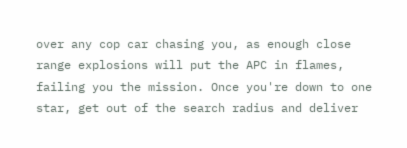over any cop car chasing you, as enough close range explosions will put the APC in flames, failing you the mission. Once you're down to one star, get out of the search radius and deliver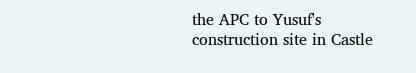the APC to Yusuf's construction site in Castle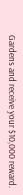Gardens and receive your $10,000 reward.